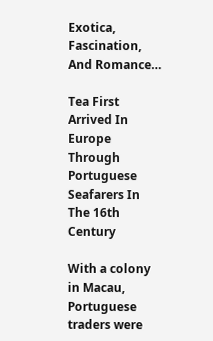Exotica, Fascination, And Romance…

Tea First Arrived In Europe Through Portuguese Seafarers In The 16th Century

With a colony in Macau, Portuguese traders were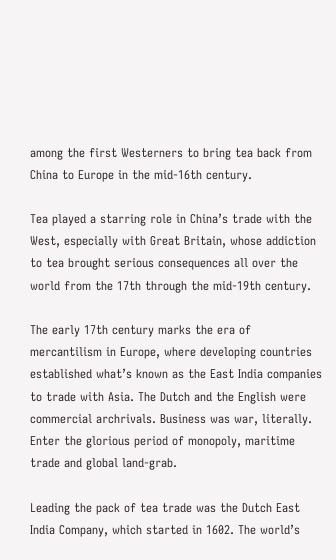among the first Westerners to bring tea back from China to Europe in the mid-16th century.

Tea played a starring role in China’s trade with the West, especially with Great Britain, whose addiction to tea brought serious consequences all over the world from the 17th through the mid-19th century.

The early 17th century marks the era of mercantilism in Europe, where developing countries established what’s known as the East India companies to trade with Asia. The Dutch and the English were commercial archrivals. Business was war, literally.
Enter the glorious period of monopoly, maritime trade and global land-grab.

Leading the pack of tea trade was the Dutch East India Company, which started in 1602. The world’s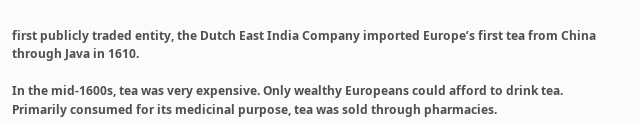first publicly traded entity, the Dutch East India Company imported Europe’s first tea from China through Java in 1610.

In the mid-1600s, tea was very expensive. Only wealthy Europeans could afford to drink tea. Primarily consumed for its medicinal purpose, tea was sold through pharmacies.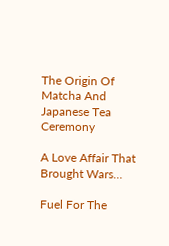The Origin Of Matcha And Japanese Tea Ceremony

A Love Affair That Brought Wars…

Fuel For The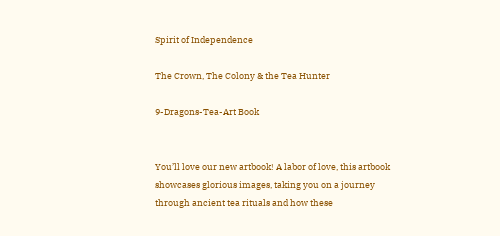Spirit of Independence

The Crown, The Colony & the Tea Hunter

9-Dragons-Tea-Art Book


You’ll love our new artbook! A labor of love, this artbook showcases glorious images, taking you on a journey through ancient tea rituals and how these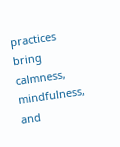practices bring calmness, mindfulness, and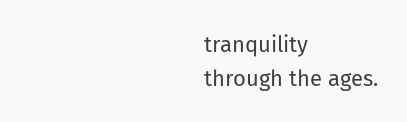tranquility through the ages.